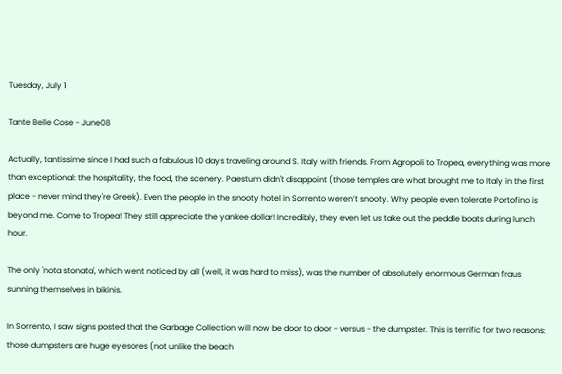Tuesday, July 1

Tante Belle Cose - June08

Actually, tantissime since I had such a fabulous 10 days traveling around S. Italy with friends. From Agropoli to Tropea, everything was more than exceptional: the hospitality, the food, the scenery. Paestum didn't disappoint (those temples are what brought me to Italy in the first place - never mind they're Greek). Even the people in the snooty hotel in Sorrento weren’t snooty. Why people even tolerate Portofino is beyond me. Come to Tropea! They still appreciate the yankee dollar! Incredibly, they even let us take out the peddle boats during lunch hour.

The only 'nota stonata', which went noticed by all (well, it was hard to miss), was the number of absolutely enormous German fraus sunning themselves in bikinis.

In Sorrento, I saw signs posted that the Garbage Collection will now be door to door - versus - the dumpster. This is terrific for two reasons: those dumpsters are huge eyesores (not unlike the beach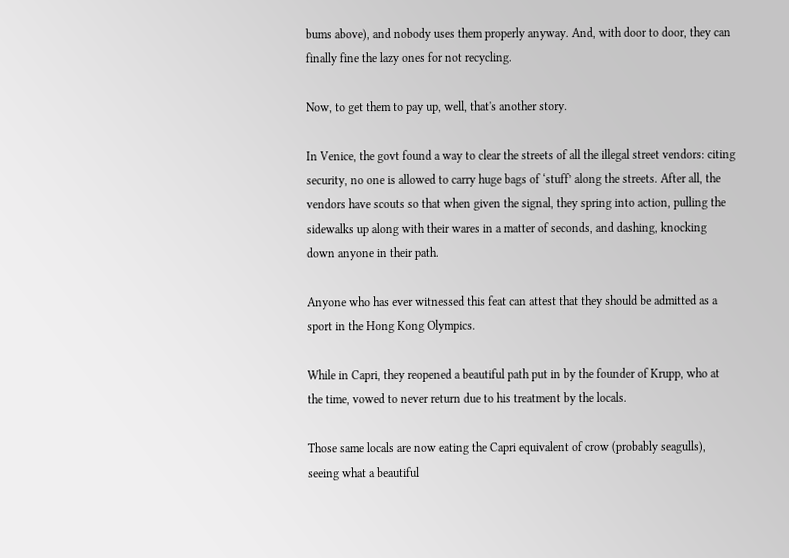bums above), and nobody uses them properly anyway. And, with door to door, they can finally fine the lazy ones for not recycling.

Now, to get them to pay up, well, that's another story.

In Venice, the govt found a way to clear the streets of all the illegal street vendors: citing security, no one is allowed to carry huge bags of ‘stuff’ along the streets. After all, the vendors have scouts so that when given the signal, they spring into action, pulling the sidewalks up along with their wares in a matter of seconds, and dashing, knocking down anyone in their path.

Anyone who has ever witnessed this feat can attest that they should be admitted as a sport in the Hong Kong Olympics.

While in Capri, they reopened a beautiful path put in by the founder of Krupp, who at the time, vowed to never return due to his treatment by the locals.

Those same locals are now eating the Capri equivalent of crow (probably seagulls), seeing what a beautiful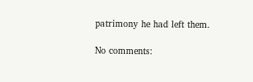patrimony he had left them.

No comments: